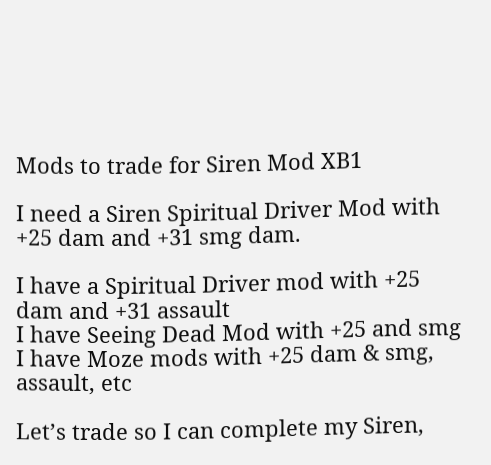Mods to trade for Siren Mod XB1

I need a Siren Spiritual Driver Mod with +25 dam and +31 smg dam.

I have a Spiritual Driver mod with +25 dam and +31 assault
I have Seeing Dead Mod with +25 and smg
I have Moze mods with +25 dam & smg, assault, etc

Let’s trade so I can complete my Siren,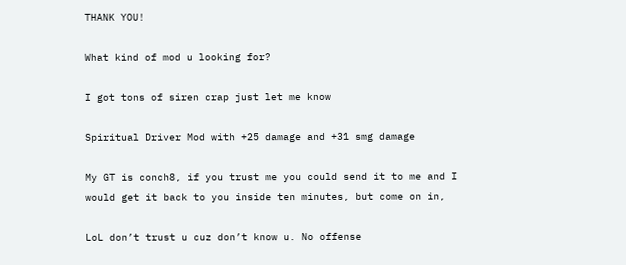THANK YOU!

What kind of mod u looking for?

I got tons of siren crap just let me know

Spiritual Driver Mod with +25 damage and +31 smg damage

My GT is conch8, if you trust me you could send it to me and I would get it back to you inside ten minutes, but come on in,

LoL don’t trust u cuz don’t know u. No offense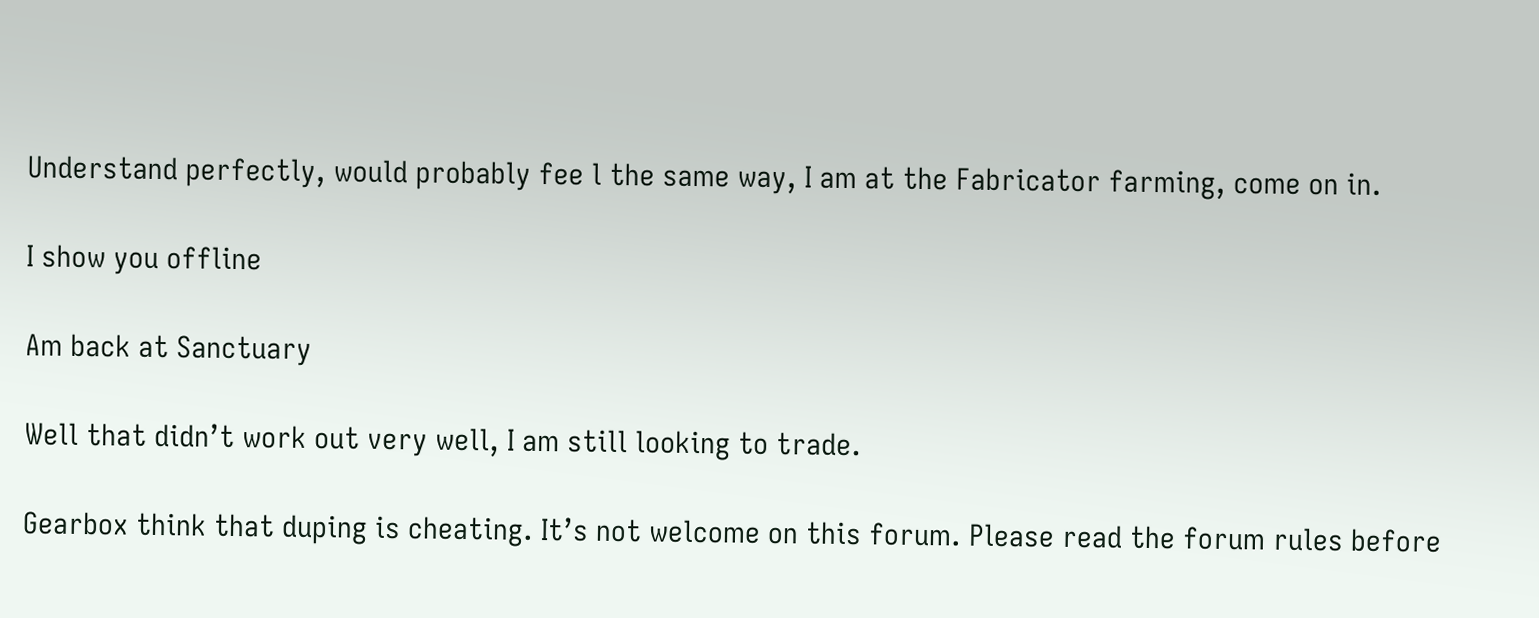Understand perfectly, would probably fee l the same way, I am at the Fabricator farming, come on in.

I show you offline

Am back at Sanctuary

Well that didn’t work out very well, I am still looking to trade.

Gearbox think that duping is cheating. It’s not welcome on this forum. Please read the forum rules before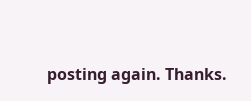posting again. Thanks.